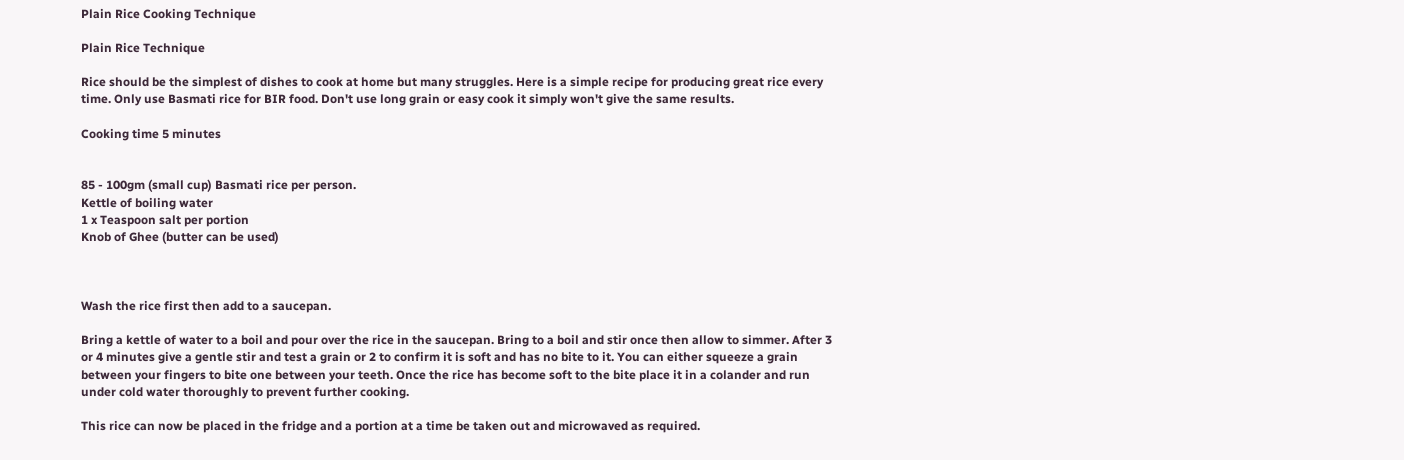Plain Rice Cooking Technique

Plain Rice Technique

Rice should be the simplest of dishes to cook at home but many struggles. Here is a simple recipe for producing great rice every time. Only use Basmati rice for BIR food. Don't use long grain or easy cook it simply won't give the same results.

Cooking time 5 minutes


85 - 100gm (small cup) Basmati rice per person.
Kettle of boiling water
1 x Teaspoon salt per portion
Knob of Ghee (butter can be used)



Wash the rice first then add to a saucepan.

Bring a kettle of water to a boil and pour over the rice in the saucepan. Bring to a boil and stir once then allow to simmer. After 3 or 4 minutes give a gentle stir and test a grain or 2 to confirm it is soft and has no bite to it. You can either squeeze a grain between your fingers to bite one between your teeth. Once the rice has become soft to the bite place it in a colander and run under cold water thoroughly to prevent further cooking.

This rice can now be placed in the fridge and a portion at a time be taken out and microwaved as required.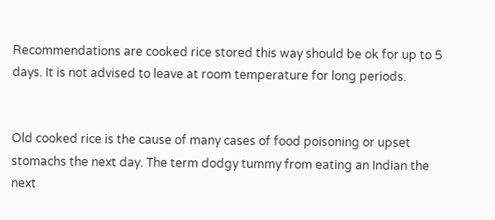Recommendations are cooked rice stored this way should be ok for up to 5 days. It is not advised to leave at room temperature for long periods.


Old cooked rice is the cause of many cases of food poisoning or upset stomachs the next day. The term dodgy tummy from eating an Indian the next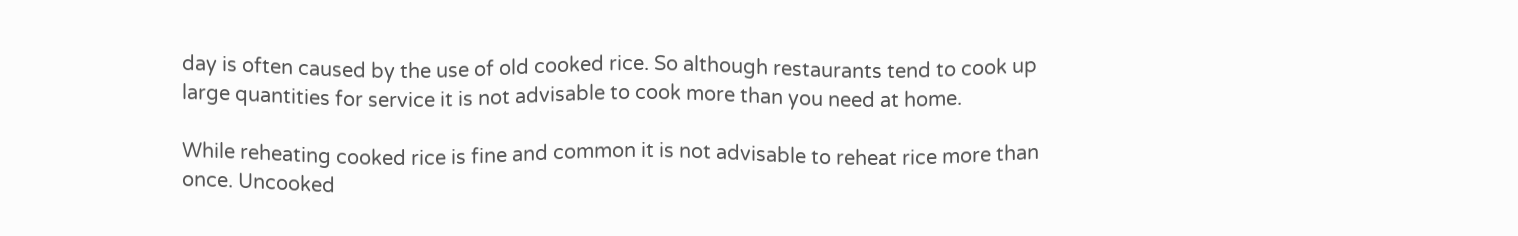day is often caused by the use of old cooked rice. So although restaurants tend to cook up large quantities for service it is not advisable to cook more than you need at home.

While reheating cooked rice is fine and common it is not advisable to reheat rice more than once. Uncooked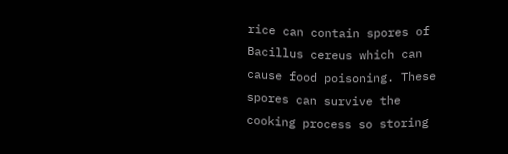rice can contain spores of Bacillus cereus which can cause food poisoning. These spores can survive the cooking process so storing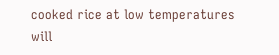cooked rice at low temperatures will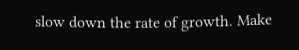slow down the rate of growth. Make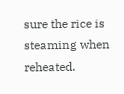sure the rice is steaming when reheated.